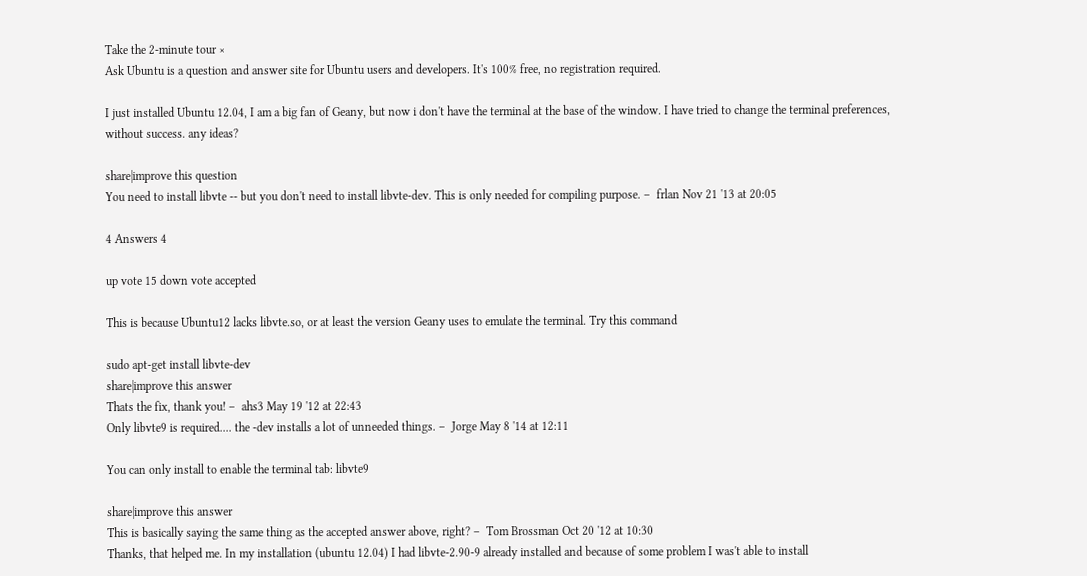Take the 2-minute tour ×
Ask Ubuntu is a question and answer site for Ubuntu users and developers. It's 100% free, no registration required.

I just installed Ubuntu 12.04, I am a big fan of Geany, but now i don't have the terminal at the base of the window. I have tried to change the terminal preferences, without success. any ideas?

share|improve this question
You need to install libvte -- but you don't need to install libvte-dev. This is only needed for compiling purpose. –  frlan Nov 21 '13 at 20:05

4 Answers 4

up vote 15 down vote accepted

This is because Ubuntu12 lacks libvte.so, or at least the version Geany uses to emulate the terminal. Try this command

sudo apt-get install libvte-dev
share|improve this answer
Thats the fix, thank you! –  ahs3 May 19 '12 at 22:43
Only libvte9 is required.... the -dev installs a lot of unneeded things. –  Jorge May 8 '14 at 12:11

You can only install to enable the terminal tab: libvte9

share|improve this answer
This is basically saying the same thing as the accepted answer above, right? –  Tom Brossman Oct 20 '12 at 10:30
Thanks, that helped me. In my installation (ubuntu 12.04) I had libvte-2.90-9 already installed and because of some problem I was't able to install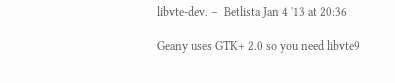libvte-dev. –  Betlista Jan 4 '13 at 20:36

Geany uses GTK+ 2.0 so you need libvte9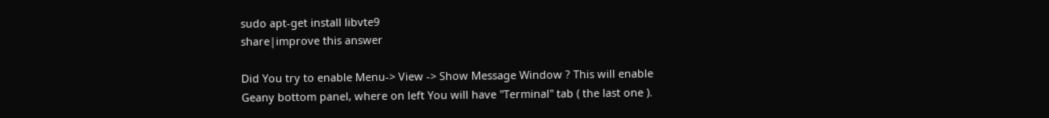sudo apt-get install libvte9
share|improve this answer

Did You try to enable Menu-> View -> Show Message Window ? This will enable Geany bottom panel, where on left You will have "Terminal" tab ( the last one ).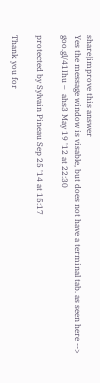share|improve this answer
Yes the message window is visable, but does not have a terminal tab. as seen here --> goo.gl/41Ihu –  ahs3 May 19 '12 at 22:30

protected by Sylvain Pineau Sep 25 '14 at 15:17

Thank you for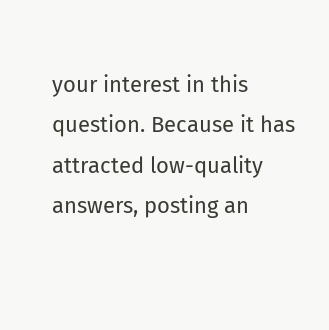your interest in this question. Because it has attracted low-quality answers, posting an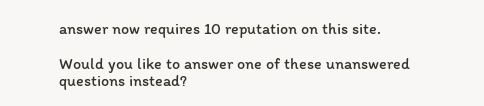answer now requires 10 reputation on this site.

Would you like to answer one of these unanswered questions instead?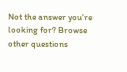Not the answer you're looking for? Browse other questions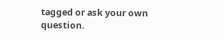tagged or ask your own question.